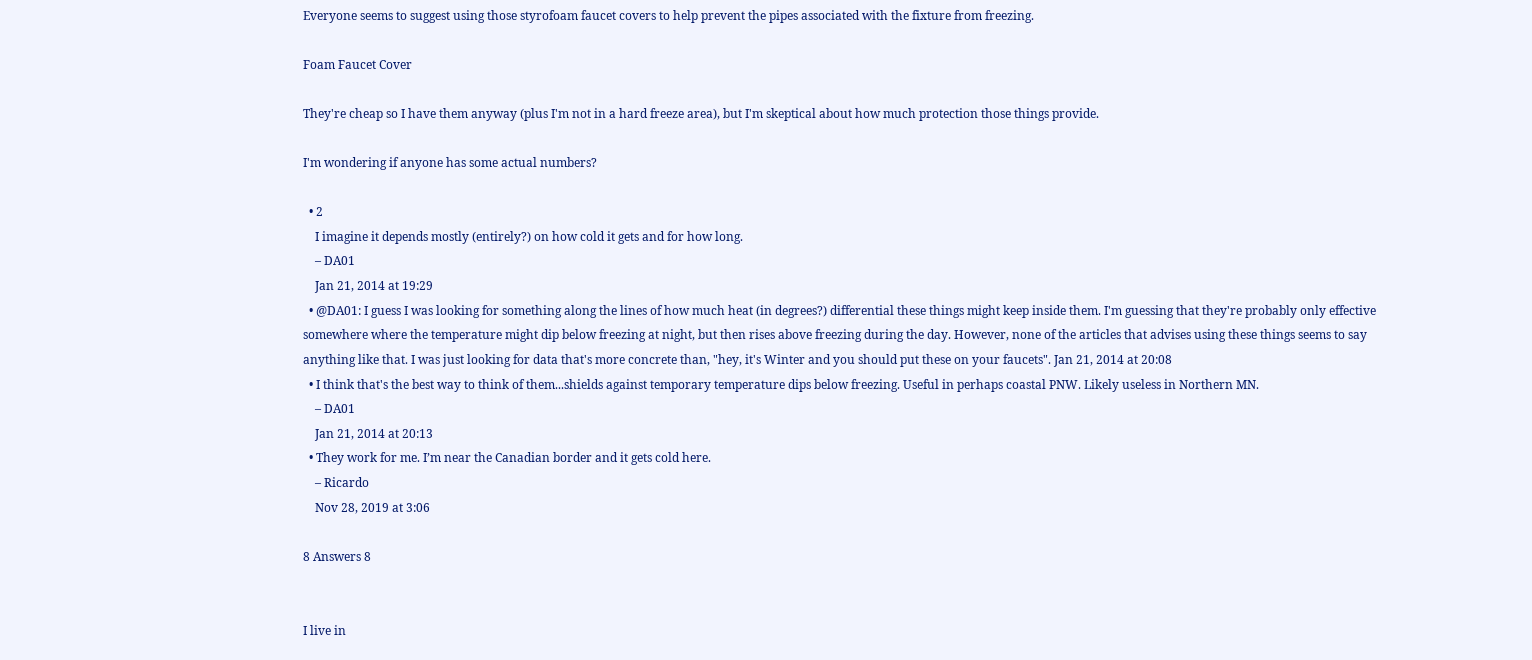Everyone seems to suggest using those styrofoam faucet covers to help prevent the pipes associated with the fixture from freezing.

Foam Faucet Cover

They're cheap so I have them anyway (plus I'm not in a hard freeze area), but I'm skeptical about how much protection those things provide.

I'm wondering if anyone has some actual numbers?

  • 2
    I imagine it depends mostly (entirely?) on how cold it gets and for how long.
    – DA01
    Jan 21, 2014 at 19:29
  • @DA01: I guess I was looking for something along the lines of how much heat (in degrees?) differential these things might keep inside them. I'm guessing that they're probably only effective somewhere where the temperature might dip below freezing at night, but then rises above freezing during the day. However, none of the articles that advises using these things seems to say anything like that. I was just looking for data that's more concrete than, "hey, it's Winter and you should put these on your faucets". Jan 21, 2014 at 20:08
  • I think that's the best way to think of them...shields against temporary temperature dips below freezing. Useful in perhaps coastal PNW. Likely useless in Northern MN.
    – DA01
    Jan 21, 2014 at 20:13
  • They work for me. Iʼm near the Canadian border and it gets cold here.
    – Ricardo
    Nov 28, 2019 at 3:06

8 Answers 8


I live in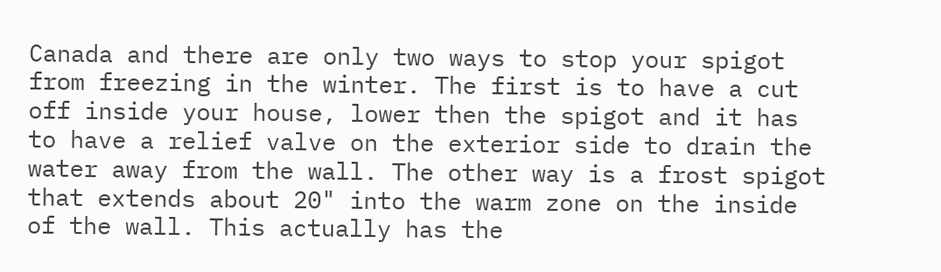Canada and there are only two ways to stop your spigot from freezing in the winter. The first is to have a cut off inside your house, lower then the spigot and it has to have a relief valve on the exterior side to drain the water away from the wall. The other way is a frost spigot that extends about 20" into the warm zone on the inside of the wall. This actually has the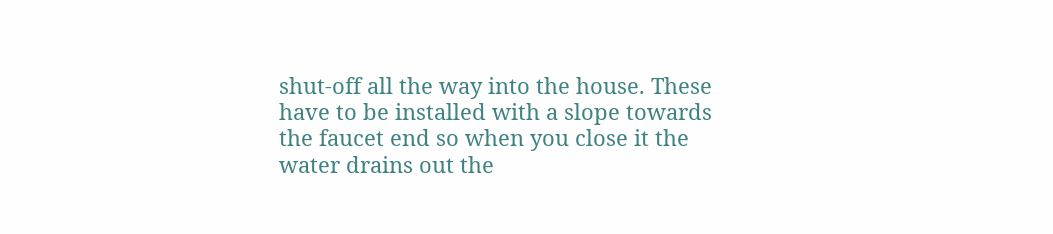shut-off all the way into the house. These have to be installed with a slope towards the faucet end so when you close it the water drains out the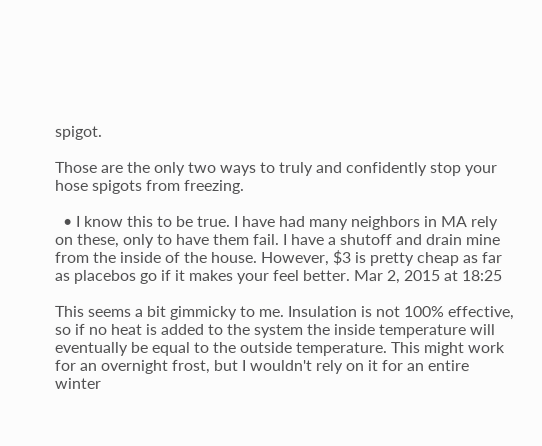spigot.

Those are the only two ways to truly and confidently stop your hose spigots from freezing.

  • I know this to be true. I have had many neighbors in MA rely on these, only to have them fail. I have a shutoff and drain mine from the inside of the house. However, $3 is pretty cheap as far as placebos go if it makes your feel better. Mar 2, 2015 at 18:25

This seems a bit gimmicky to me. Insulation is not 100% effective, so if no heat is added to the system the inside temperature will eventually be equal to the outside temperature. This might work for an overnight frost, but I wouldn't rely on it for an entire winter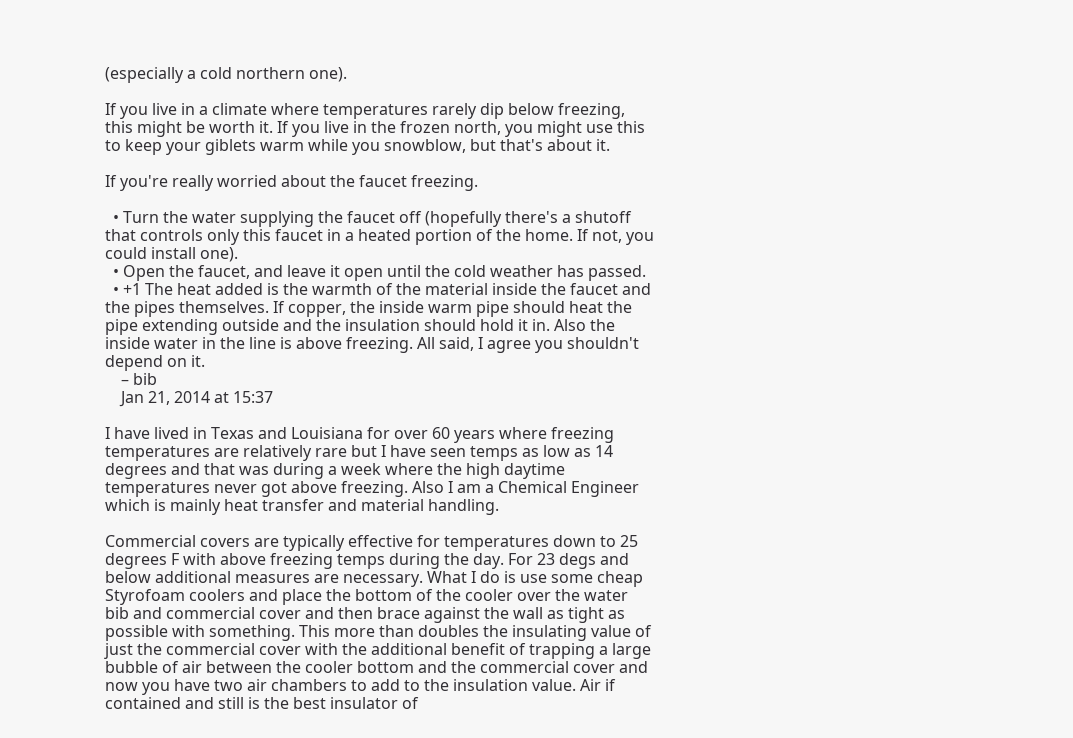(especially a cold northern one).

If you live in a climate where temperatures rarely dip below freezing, this might be worth it. If you live in the frozen north, you might use this to keep your giblets warm while you snowblow, but that's about it.

If you're really worried about the faucet freezing.

  • Turn the water supplying the faucet off (hopefully there's a shutoff that controls only this faucet in a heated portion of the home. If not, you could install one).
  • Open the faucet, and leave it open until the cold weather has passed.
  • +1 The heat added is the warmth of the material inside the faucet and the pipes themselves. If copper, the inside warm pipe should heat the pipe extending outside and the insulation should hold it in. Also the inside water in the line is above freezing. All said, I agree you shouldn't depend on it.
    – bib
    Jan 21, 2014 at 15:37

I have lived in Texas and Louisiana for over 60 years where freezing temperatures are relatively rare but I have seen temps as low as 14 degrees and that was during a week where the high daytime temperatures never got above freezing. Also I am a Chemical Engineer which is mainly heat transfer and material handling.

Commercial covers are typically effective for temperatures down to 25 degrees F with above freezing temps during the day. For 23 degs and below additional measures are necessary. What I do is use some cheap Styrofoam coolers and place the bottom of the cooler over the water bib and commercial cover and then brace against the wall as tight as possible with something. This more than doubles the insulating value of just the commercial cover with the additional benefit of trapping a large bubble of air between the cooler bottom and the commercial cover and now you have two air chambers to add to the insulation value. Air if contained and still is the best insulator of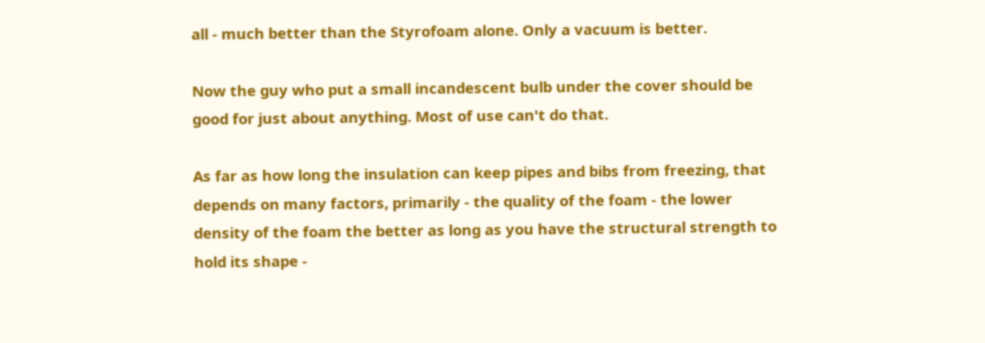all - much better than the Styrofoam alone. Only a vacuum is better.

Now the guy who put a small incandescent bulb under the cover should be good for just about anything. Most of use can't do that.

As far as how long the insulation can keep pipes and bibs from freezing, that depends on many factors, primarily - the quality of the foam - the lower density of the foam the better as long as you have the structural strength to hold its shape -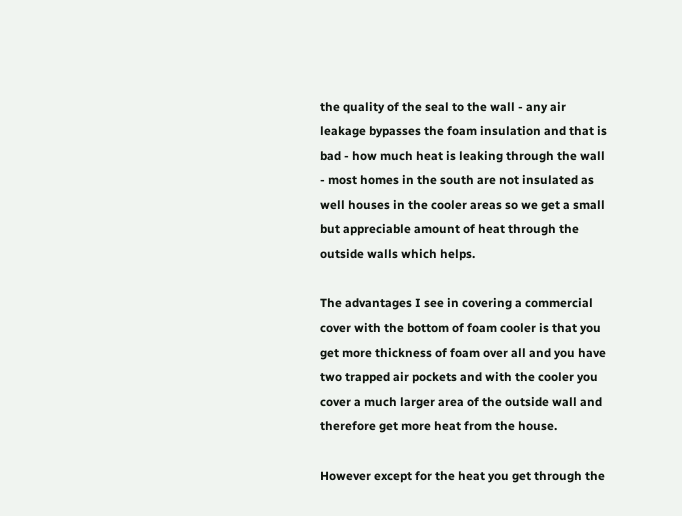the quality of the seal to the wall - any air leakage bypasses the foam insulation and that is bad - how much heat is leaking through the wall - most homes in the south are not insulated as well houses in the cooler areas so we get a small but appreciable amount of heat through the outside walls which helps.

The advantages I see in covering a commercial cover with the bottom of foam cooler is that you get more thickness of foam over all and you have two trapped air pockets and with the cooler you cover a much larger area of the outside wall and therefore get more heat from the house.

However except for the heat you get through the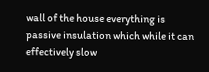wall of the house everything is passive insulation which while it can effectively slow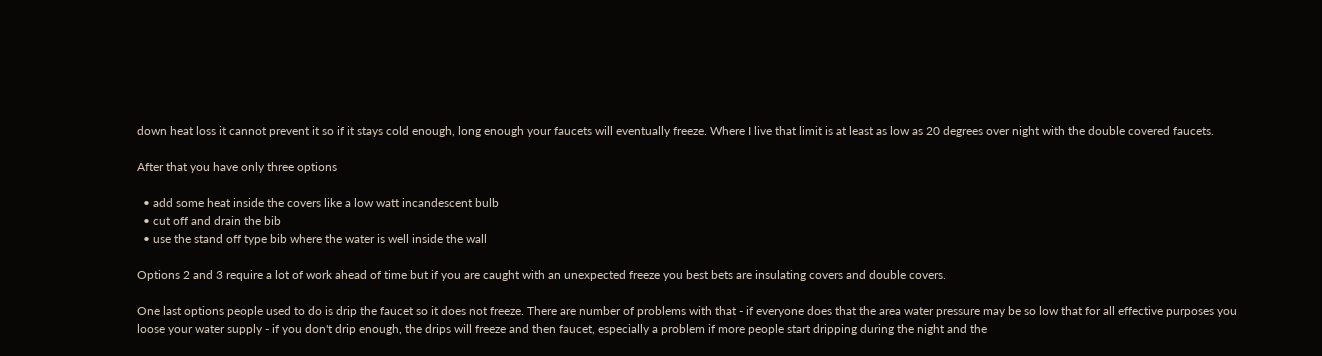down heat loss it cannot prevent it so if it stays cold enough, long enough your faucets will eventually freeze. Where I live that limit is at least as low as 20 degrees over night with the double covered faucets.

After that you have only three options

  • add some heat inside the covers like a low watt incandescent bulb
  • cut off and drain the bib
  • use the stand off type bib where the water is well inside the wall

Options 2 and 3 require a lot of work ahead of time but if you are caught with an unexpected freeze you best bets are insulating covers and double covers.

One last options people used to do is drip the faucet so it does not freeze. There are number of problems with that - if everyone does that the area water pressure may be so low that for all effective purposes you loose your water supply - if you don't drip enough, the drips will freeze and then faucet, especially a problem if more people start dripping during the night and the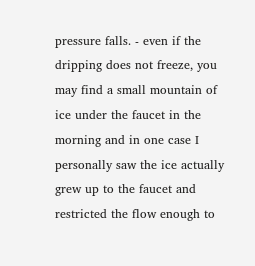pressure falls. - even if the dripping does not freeze, you may find a small mountain of ice under the faucet in the morning and in one case I personally saw the ice actually grew up to the faucet and restricted the flow enough to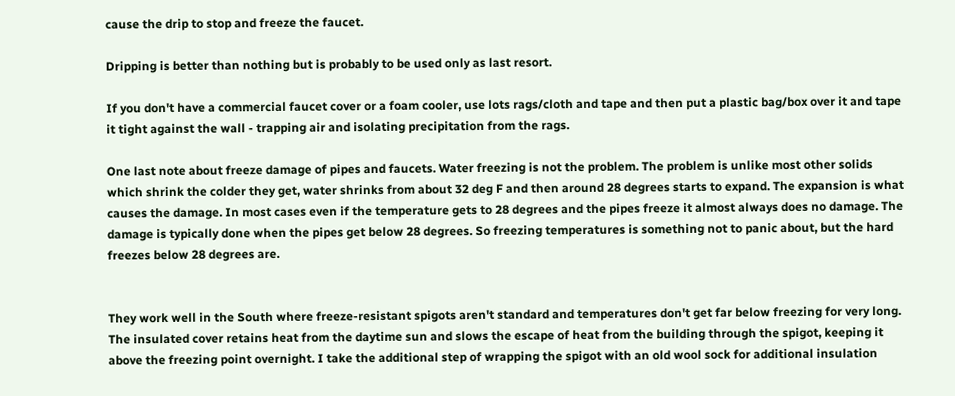cause the drip to stop and freeze the faucet.

Dripping is better than nothing but is probably to be used only as last resort.

If you don't have a commercial faucet cover or a foam cooler, use lots rags/cloth and tape and then put a plastic bag/box over it and tape it tight against the wall - trapping air and isolating precipitation from the rags.

One last note about freeze damage of pipes and faucets. Water freezing is not the problem. The problem is unlike most other solids which shrink the colder they get, water shrinks from about 32 deg F and then around 28 degrees starts to expand. The expansion is what causes the damage. In most cases even if the temperature gets to 28 degrees and the pipes freeze it almost always does no damage. The damage is typically done when the pipes get below 28 degrees. So freezing temperatures is something not to panic about, but the hard freezes below 28 degrees are.


They work well in the South where freeze-resistant spigots aren't standard and temperatures don't get far below freezing for very long. The insulated cover retains heat from the daytime sun and slows the escape of heat from the building through the spigot, keeping it above the freezing point overnight. I take the additional step of wrapping the spigot with an old wool sock for additional insulation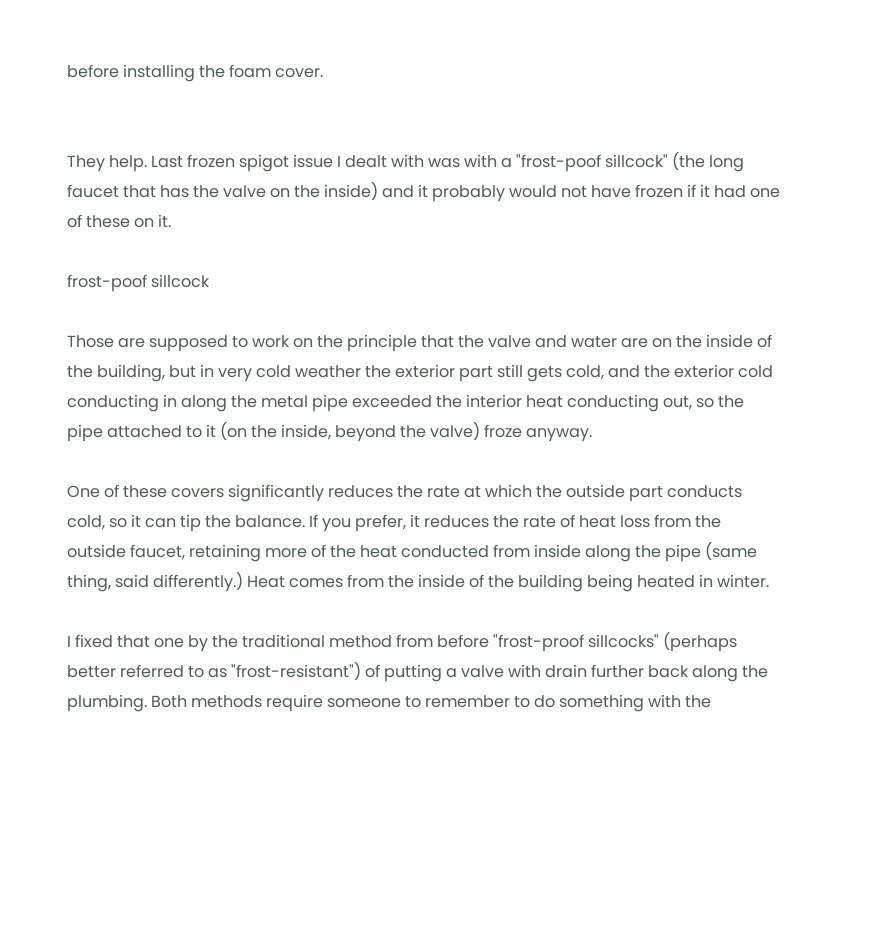before installing the foam cover.


They help. Last frozen spigot issue I dealt with was with a "frost-poof sillcock" (the long faucet that has the valve on the inside) and it probably would not have frozen if it had one of these on it.

frost-poof sillcock

Those are supposed to work on the principle that the valve and water are on the inside of the building, but in very cold weather the exterior part still gets cold, and the exterior cold conducting in along the metal pipe exceeded the interior heat conducting out, so the pipe attached to it (on the inside, beyond the valve) froze anyway.

One of these covers significantly reduces the rate at which the outside part conducts cold, so it can tip the balance. If you prefer, it reduces the rate of heat loss from the outside faucet, retaining more of the heat conducted from inside along the pipe (same thing, said differently.) Heat comes from the inside of the building being heated in winter.

I fixed that one by the traditional method from before "frost-proof sillcocks" (perhaps better referred to as "frost-resistant") of putting a valve with drain further back along the plumbing. Both methods require someone to remember to do something with the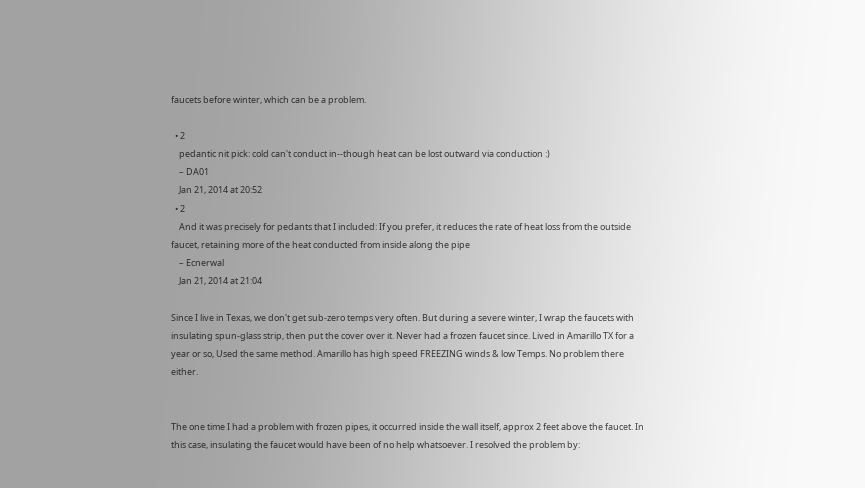faucets before winter, which can be a problem.

  • 2
    pedantic nit pick: cold can't conduct in--though heat can be lost outward via conduction :)
    – DA01
    Jan 21, 2014 at 20:52
  • 2
    And it was precisely for pedants that I included: If you prefer, it reduces the rate of heat loss from the outside faucet, retaining more of the heat conducted from inside along the pipe
    – Ecnerwal
    Jan 21, 2014 at 21:04

Since I live in Texas, we don't get sub-zero temps very often. But during a severe winter, I wrap the faucets with insulating spun-glass strip, then put the cover over it. Never had a frozen faucet since. Lived in Amarillo TX for a year or so, Used the same method. Amarillo has high speed FREEZING winds & low Temps. No problem there either.


The one time I had a problem with frozen pipes, it occurred inside the wall itself, approx 2 feet above the faucet. In this case, insulating the faucet would have been of no help whatsoever. I resolved the problem by: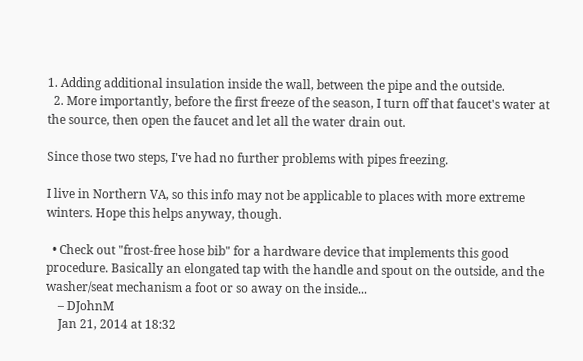1. Adding additional insulation inside the wall, between the pipe and the outside.
  2. More importantly, before the first freeze of the season, I turn off that faucet's water at the source, then open the faucet and let all the water drain out.

Since those two steps, I've had no further problems with pipes freezing.

I live in Northern VA, so this info may not be applicable to places with more extreme winters. Hope this helps anyway, though.

  • Check out "frost-free hose bib" for a hardware device that implements this good procedure. Basically an elongated tap with the handle and spout on the outside, and the washer/seat mechanism a foot or so away on the inside...
    – DJohnM
    Jan 21, 2014 at 18:32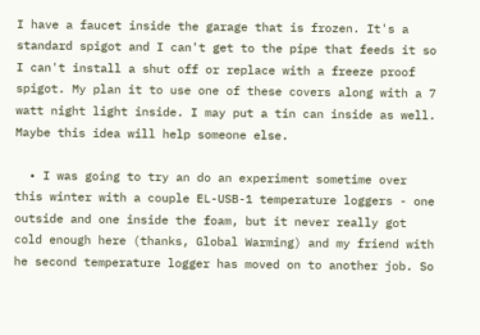I have a faucet inside the garage that is frozen. It's a standard spigot and I can't get to the pipe that feeds it so I can't install a shut off or replace with a freeze proof spigot. My plan it to use one of these covers along with a 7 watt night light inside. I may put a tin can inside as well. Maybe this idea will help someone else.

  • I was going to try an do an experiment sometime over this winter with a couple EL-USB-1 temperature loggers - one outside and one inside the foam, but it never really got cold enough here (thanks, Global Warming) and my friend with he second temperature logger has moved on to another job. So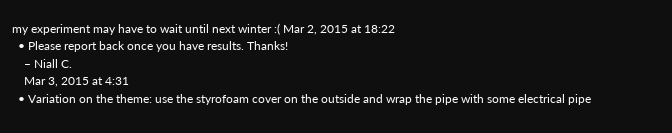my experiment may have to wait until next winter :( Mar 2, 2015 at 18:22
  • Please report back once you have results. Thanks!
    – Niall C.
    Mar 3, 2015 at 4:31
  • Variation on the theme: use the styrofoam cover on the outside and wrap the pipe with some electrical pipe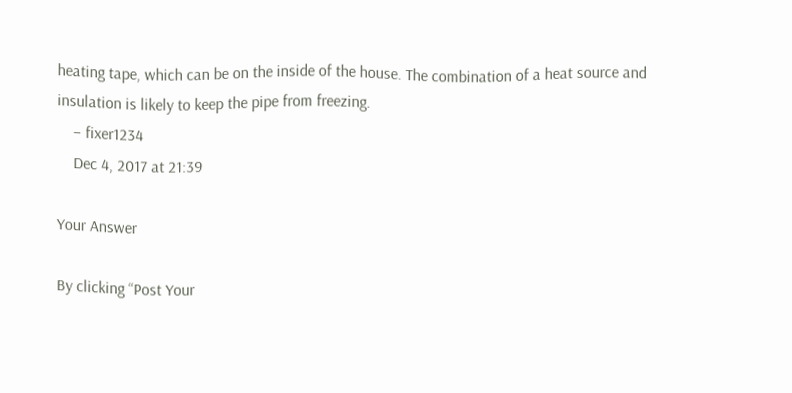heating tape, which can be on the inside of the house. The combination of a heat source and insulation is likely to keep the pipe from freezing.
    – fixer1234
    Dec 4, 2017 at 21:39

Your Answer

By clicking “Post Your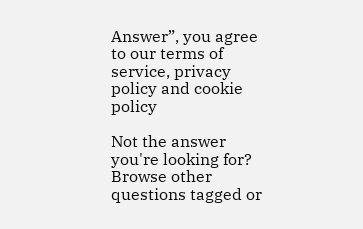Answer”, you agree to our terms of service, privacy policy and cookie policy

Not the answer you're looking for? Browse other questions tagged or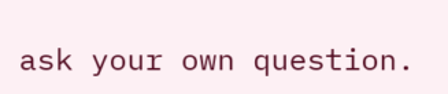ask your own question.